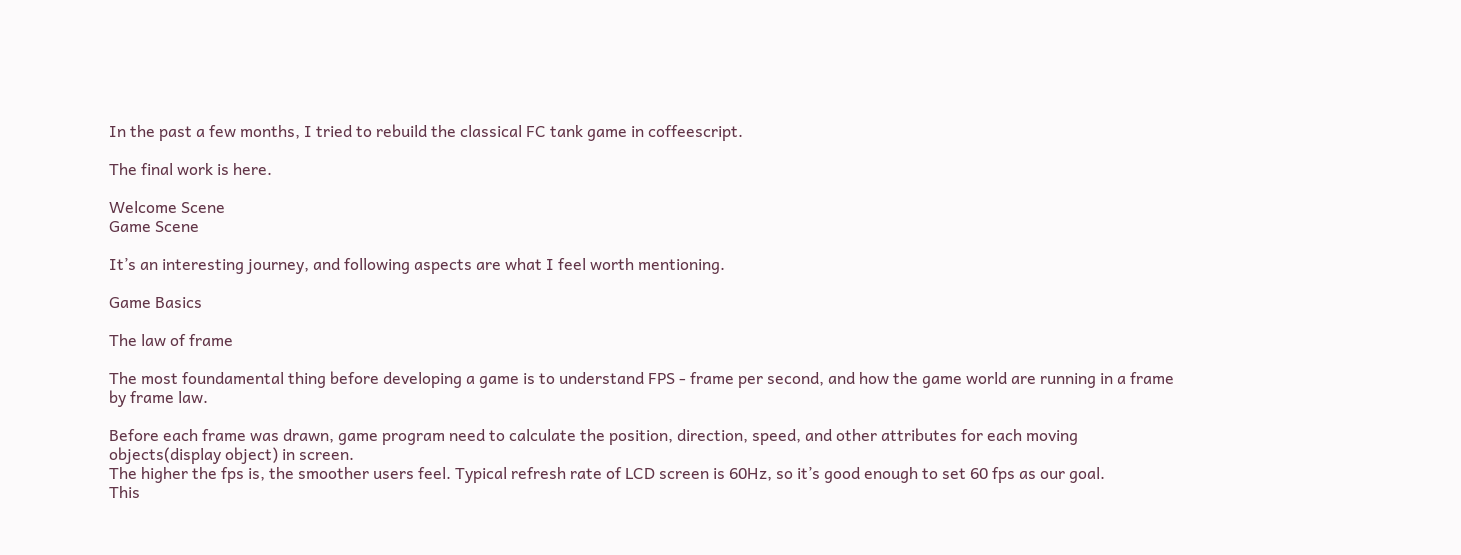In the past a few months, I tried to rebuild the classical FC tank game in coffeescript.

The final work is here.

Welcome Scene
Game Scene

It’s an interesting journey, and following aspects are what I feel worth mentioning.

Game Basics

The law of frame

The most foundamental thing before developing a game is to understand FPS - frame per second, and how the game world are running in a frame by frame law.

Before each frame was drawn, game program need to calculate the position, direction, speed, and other attributes for each moving objects(display object) in screen.
The higher the fps is, the smoother users feel. Typical refresh rate of LCD screen is 60Hz, so it’s good enough to set 60 fps as our goal.
This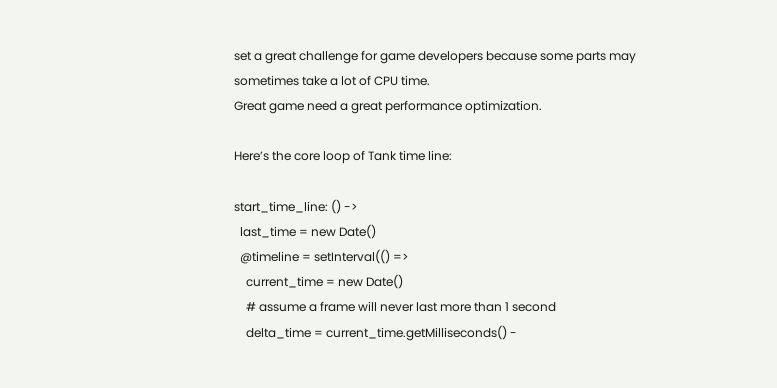set a great challenge for game developers because some parts may sometimes take a lot of CPU time.
Great game need a great performance optimization.

Here’s the core loop of Tank time line:

start_time_line: () ->
  last_time = new Date()
  @timeline = setInterval(() =>
    current_time = new Date()
    # assume a frame will never last more than 1 second
    delta_time = current_time.getMilliseconds() -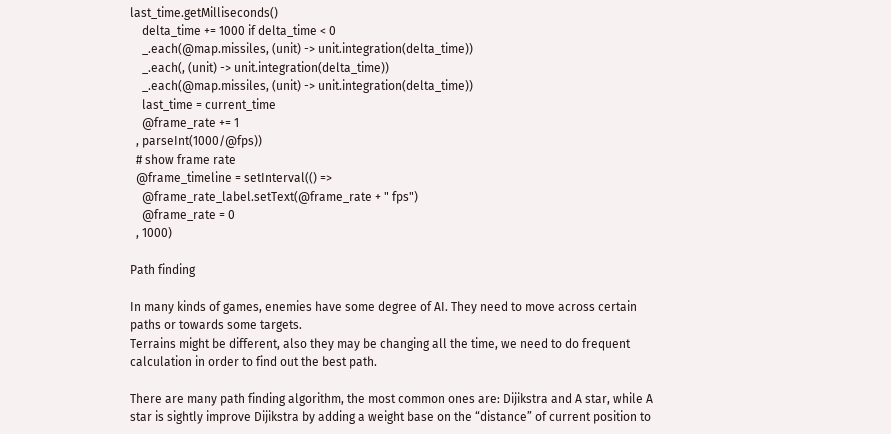last_time.getMilliseconds()
    delta_time += 1000 if delta_time < 0
    _.each(@map.missiles, (unit) -> unit.integration(delta_time))
    _.each(, (unit) -> unit.integration(delta_time))
    _.each(@map.missiles, (unit) -> unit.integration(delta_time))
    last_time = current_time
    @frame_rate += 1
  , parseInt(1000/@fps))
  # show frame rate
  @frame_timeline = setInterval(() =>
    @frame_rate_label.setText(@frame_rate + " fps")
    @frame_rate = 0
  , 1000)

Path finding

In many kinds of games, enemies have some degree of AI. They need to move across certain paths or towards some targets.
Terrains might be different, also they may be changing all the time, we need to do frequent calculation in order to find out the best path.

There are many path finding algorithm, the most common ones are: Dijikstra and A star, while A star is sightly improve Dijikstra by adding a weight base on the “distance” of current position to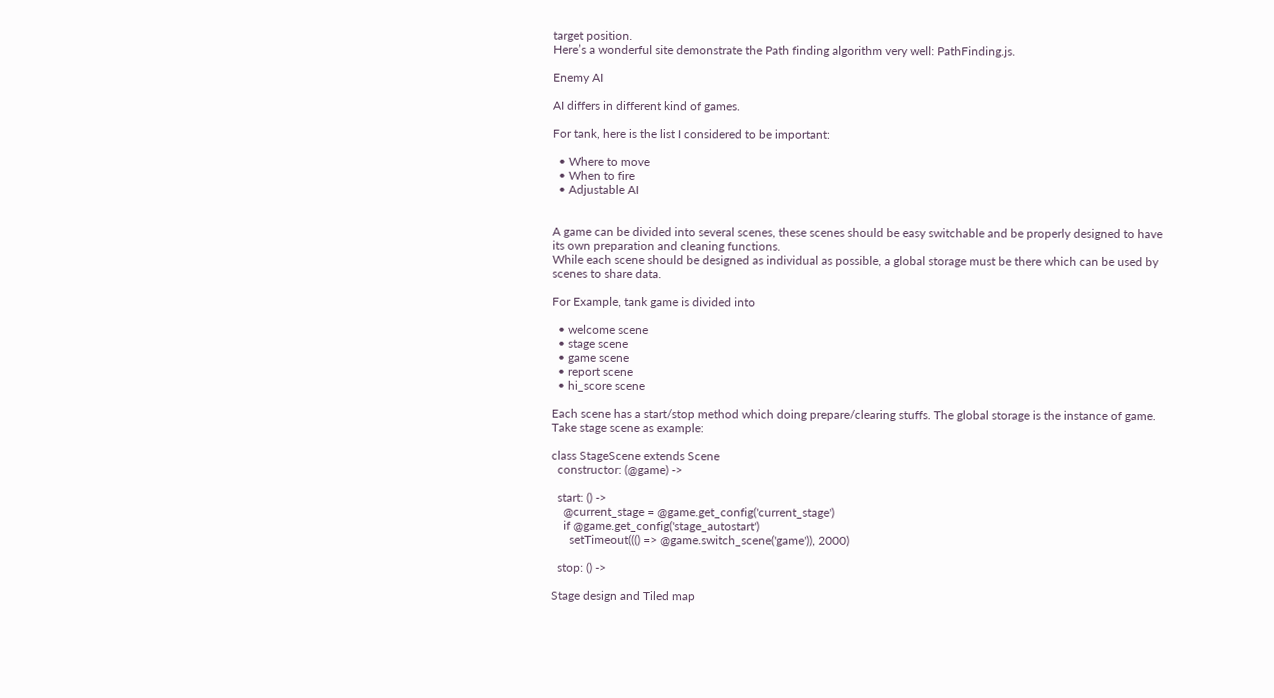target position.
Here’s a wonderful site demonstrate the Path finding algorithm very well: PathFinding.js.

Enemy AI

AI differs in different kind of games.

For tank, here is the list I considered to be important:

  • Where to move
  • When to fire
  • Adjustable AI


A game can be divided into several scenes, these scenes should be easy switchable and be properly designed to have its own preparation and cleaning functions.
While each scene should be designed as individual as possible, a global storage must be there which can be used by scenes to share data.

For Example, tank game is divided into

  • welcome scene
  • stage scene
  • game scene
  • report scene
  • hi_score scene

Each scene has a start/stop method which doing prepare/clearing stuffs. The global storage is the instance of game. Take stage scene as example:

class StageScene extends Scene
  constructor: (@game) ->

  start: () ->
    @current_stage = @game.get_config('current_stage')
    if @game.get_config('stage_autostart')
      setTimeout((() => @game.switch_scene('game')), 2000)

  stop: () ->

Stage design and Tiled map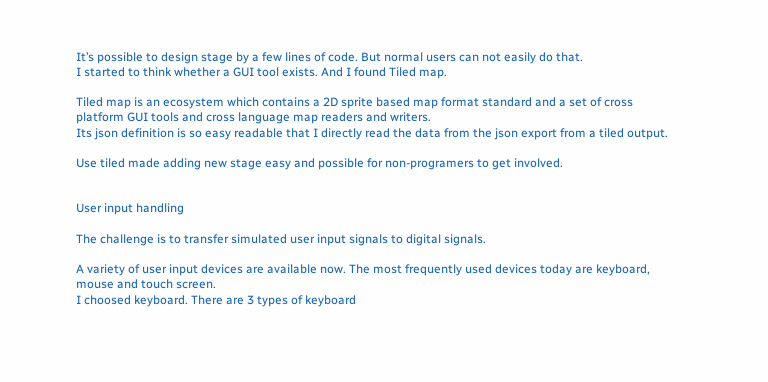It’s possible to design stage by a few lines of code. But normal users can not easily do that.
I started to think whether a GUI tool exists. And I found Tiled map.

Tiled map is an ecosystem which contains a 2D sprite based map format standard and a set of cross platform GUI tools and cross language map readers and writers.
Its json definition is so easy readable that I directly read the data from the json export from a tiled output.

Use tiled made adding new stage easy and possible for non-programers to get involved.


User input handling

The challenge is to transfer simulated user input signals to digital signals.

A variety of user input devices are available now. The most frequently used devices today are keyboard, mouse and touch screen.
I choosed keyboard. There are 3 types of keyboard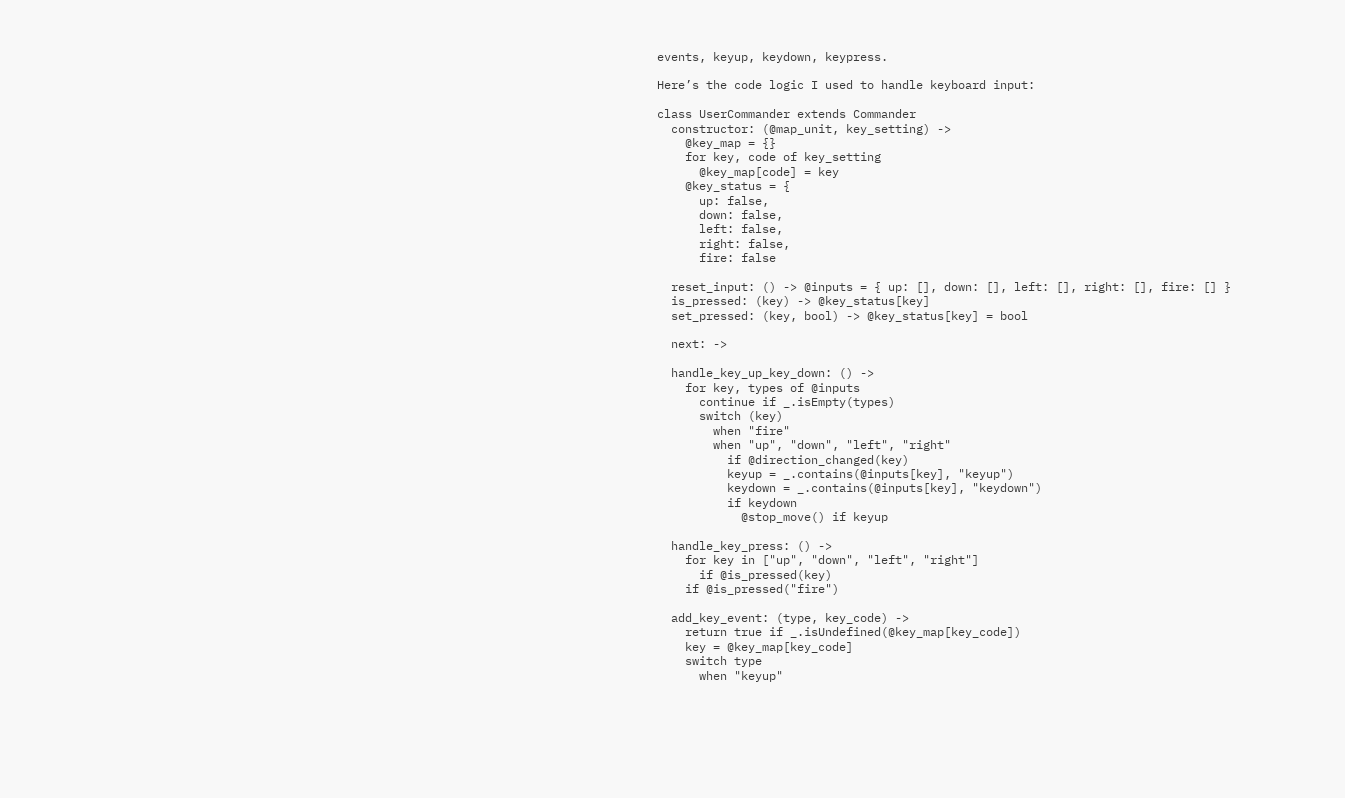events, keyup, keydown, keypress.

Here’s the code logic I used to handle keyboard input:

class UserCommander extends Commander
  constructor: (@map_unit, key_setting) ->
    @key_map = {}
    for key, code of key_setting
      @key_map[code] = key
    @key_status = {
      up: false,
      down: false,
      left: false,
      right: false,
      fire: false

  reset_input: () -> @inputs = { up: [], down: [], left: [], right: [], fire: [] }
  is_pressed: (key) -> @key_status[key]
  set_pressed: (key, bool) -> @key_status[key] = bool

  next: ->

  handle_key_up_key_down: () ->
    for key, types of @inputs
      continue if _.isEmpty(types)
      switch (key)
        when "fire"
        when "up", "down", "left", "right"
          if @direction_changed(key)
          keyup = _.contains(@inputs[key], "keyup")
          keydown = _.contains(@inputs[key], "keydown")
          if keydown
            @stop_move() if keyup

  handle_key_press: () ->
    for key in ["up", "down", "left", "right"]
      if @is_pressed(key)
    if @is_pressed("fire")

  add_key_event: (type, key_code) ->
    return true if _.isUndefined(@key_map[key_code])
    key = @key_map[key_code]
    switch type
      when "keyup"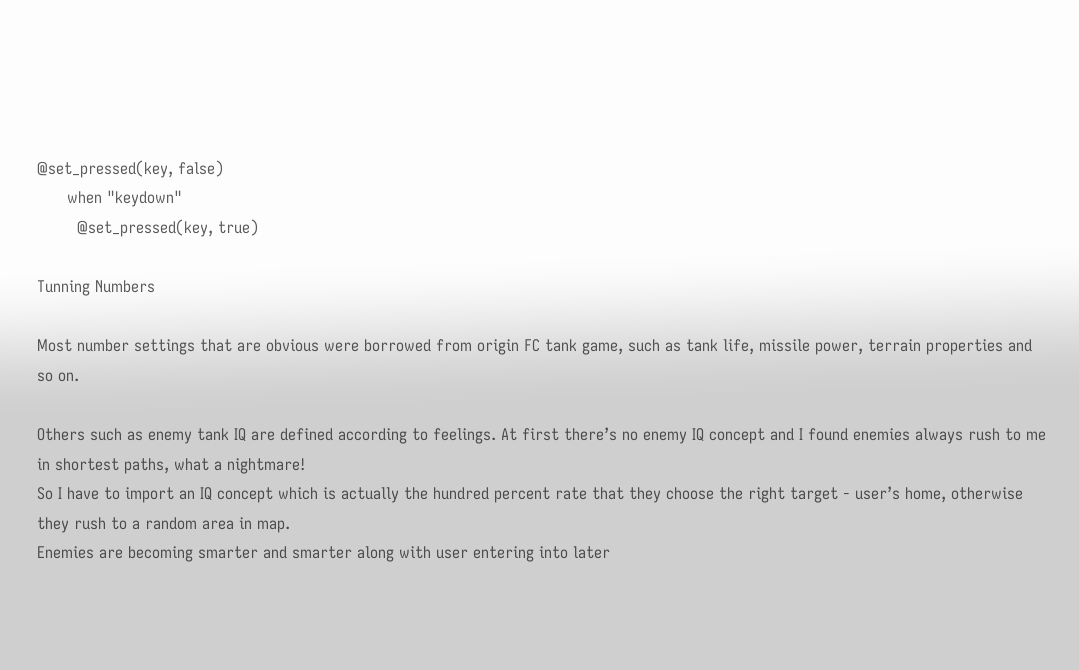@set_pressed(key, false)
      when "keydown"
        @set_pressed(key, true)

Tunning Numbers

Most number settings that are obvious were borrowed from origin FC tank game, such as tank life, missile power, terrain properties and so on.

Others such as enemy tank IQ are defined according to feelings. At first there’s no enemy IQ concept and I found enemies always rush to me in shortest paths, what a nightmare!
So I have to import an IQ concept which is actually the hundred percent rate that they choose the right target - user’s home, otherwise they rush to a random area in map.
Enemies are becoming smarter and smarter along with user entering into later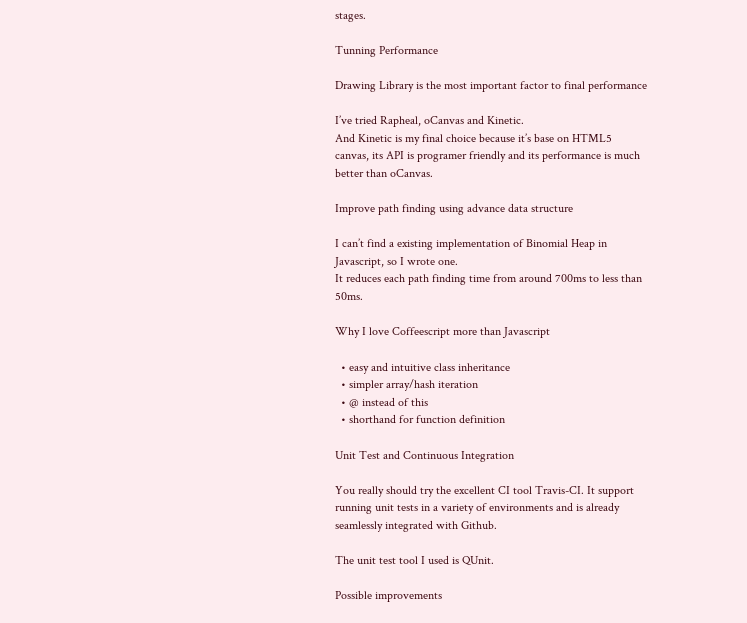stages.

Tunning Performance

Drawing Library is the most important factor to final performance

I’ve tried Rapheal, oCanvas and Kinetic.
And Kinetic is my final choice because it’s base on HTML5 canvas, its API is programer friendly and its performance is much better than oCanvas.

Improve path finding using advance data structure

I can’t find a existing implementation of Binomial Heap in Javascript, so I wrote one.
It reduces each path finding time from around 700ms to less than 50ms.

Why I love Coffeescript more than Javascript

  • easy and intuitive class inheritance
  • simpler array/hash iteration
  • @ instead of this
  • shorthand for function definition

Unit Test and Continuous Integration

You really should try the excellent CI tool Travis-CI. It support running unit tests in a variety of environments and is already seamlessly integrated with Github.

The unit test tool I used is QUnit.

Possible improvements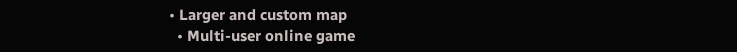• Larger and custom map
  • Multi-user online game